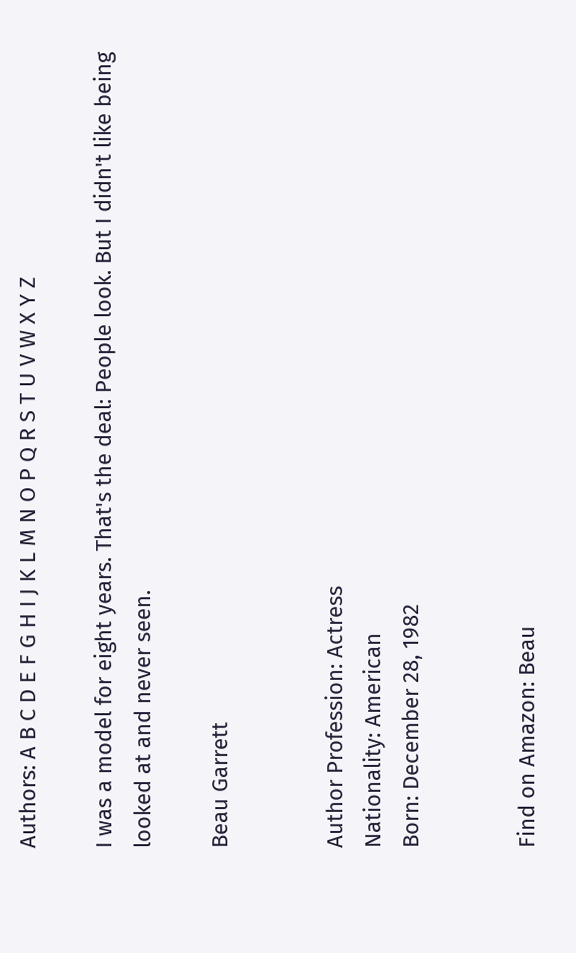Authors: A B C D E F G H I J K L M N O P Q R S T U V W X Y Z

I was a model for eight years. That's the deal: People look. But I didn't like being looked at and never seen.

Beau Garrett


Author Profession: Actress
Nationality: American
Born: December 28, 1982


Find on Amazon: Beau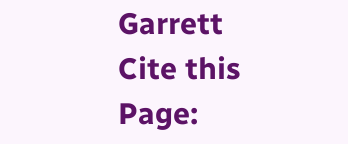Garrett
Cite this Page: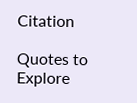Citation

Quotes to Explore